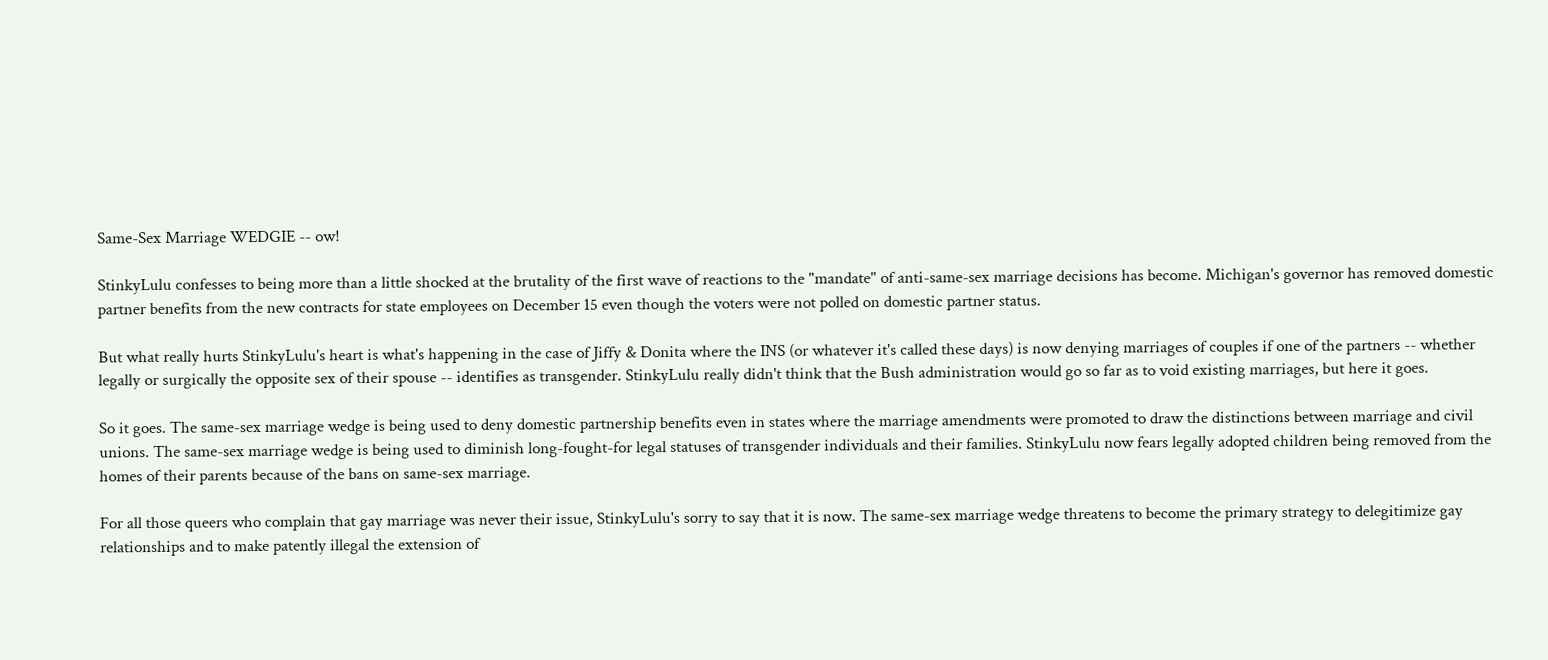Same-Sex Marriage WEDGIE -- ow!

StinkyLulu confesses to being more than a little shocked at the brutality of the first wave of reactions to the "mandate" of anti-same-sex marriage decisions has become. Michigan's governor has removed domestic partner benefits from the new contracts for state employees on December 15 even though the voters were not polled on domestic partner status.

But what really hurts StinkyLulu's heart is what's happening in the case of Jiffy & Donita where the INS (or whatever it's called these days) is now denying marriages of couples if one of the partners -- whether legally or surgically the opposite sex of their spouse -- identifies as transgender. StinkyLulu really didn't think that the Bush administration would go so far as to void existing marriages, but here it goes.

So it goes. The same-sex marriage wedge is being used to deny domestic partnership benefits even in states where the marriage amendments were promoted to draw the distinctions between marriage and civil unions. The same-sex marriage wedge is being used to diminish long-fought-for legal statuses of transgender individuals and their families. StinkyLulu now fears legally adopted children being removed from the homes of their parents because of the bans on same-sex marriage.

For all those queers who complain that gay marriage was never their issue, StinkyLulu's sorry to say that it is now. The same-sex marriage wedge threatens to become the primary strategy to delegitimize gay relationships and to make patently illegal the extension of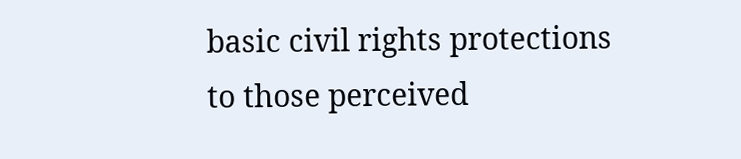basic civil rights protections to those perceived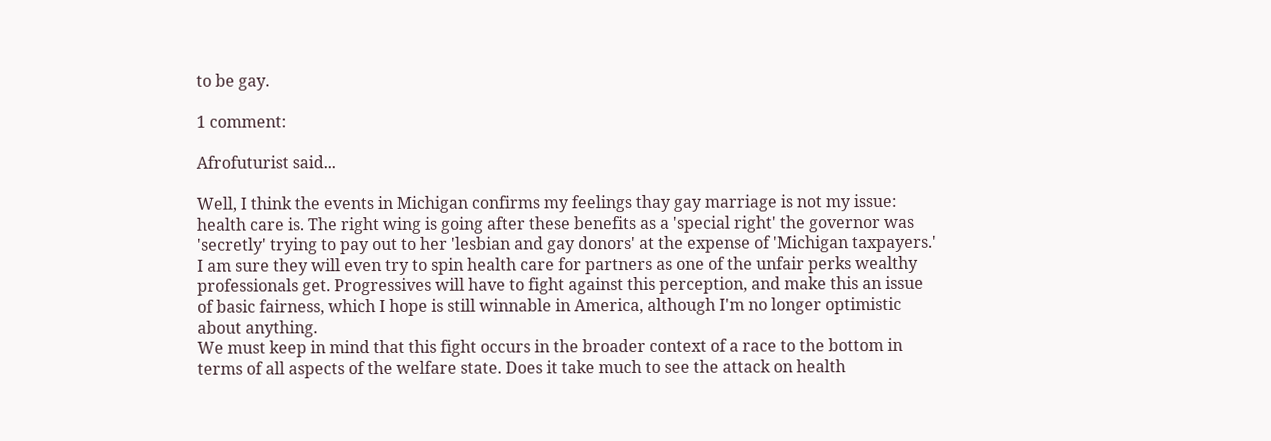to be gay.

1 comment:

Afrofuturist said...

Well, I think the events in Michigan confirms my feelings thay gay marriage is not my issue: health care is. The right wing is going after these benefits as a 'special right' the governor was 'secretly' trying to pay out to her 'lesbian and gay donors' at the expense of 'Michigan taxpayers.' I am sure they will even try to spin health care for partners as one of the unfair perks wealthy professionals get. Progressives will have to fight against this perception, and make this an issue of basic fairness, which I hope is still winnable in America, although I'm no longer optimistic about anything.
We must keep in mind that this fight occurs in the broader context of a race to the bottom in terms of all aspects of the welfare state. Does it take much to see the attack on health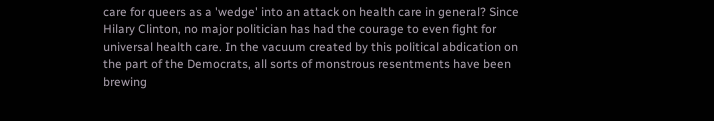care for queers as a 'wedge' into an attack on health care in general? Since Hilary Clinton, no major politician has had the courage to even fight for universal health care. In the vacuum created by this political abdication on the part of the Democrats, all sorts of monstrous resentments have been brewing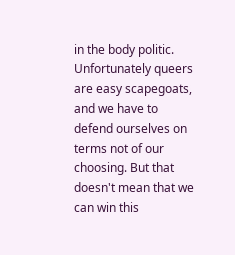in the body politic. Unfortunately queers are easy scapegoats, and we have to defend ourselves on terms not of our choosing. But that doesn't mean that we can win this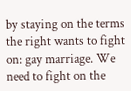by staying on the terms the right wants to fight on: gay marriage. We need to fight on the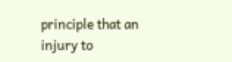principle that an injury to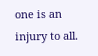one is an injury to all.